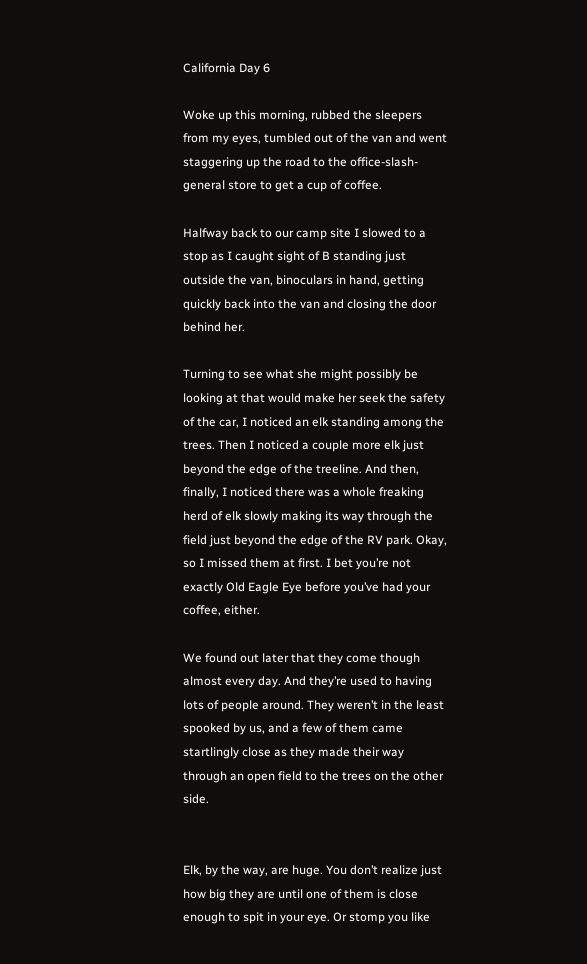California Day 6

Woke up this morning, rubbed the sleepers from my eyes, tumbled out of the van and went staggering up the road to the office-slash-general store to get a cup of coffee.

Halfway back to our camp site I slowed to a stop as I caught sight of B standing just outside the van, binoculars in hand, getting quickly back into the van and closing the door behind her.

Turning to see what she might possibly be looking at that would make her seek the safety of the car, I noticed an elk standing among the trees. Then I noticed a couple more elk just beyond the edge of the treeline. And then, finally, I noticed there was a whole freaking herd of elk slowly making its way through the field just beyond the edge of the RV park. Okay, so I missed them at first. I bet you’re not exactly Old Eagle Eye before you’ve had your coffee, either.

We found out later that they come though almost every day. And they’re used to having lots of people around. They weren’t in the least spooked by us, and a few of them came startlingly close as they made their way through an open field to the trees on the other side.


Elk, by the way, are huge. You don’t realize just how big they are until one of them is close enough to spit in your eye. Or stomp you like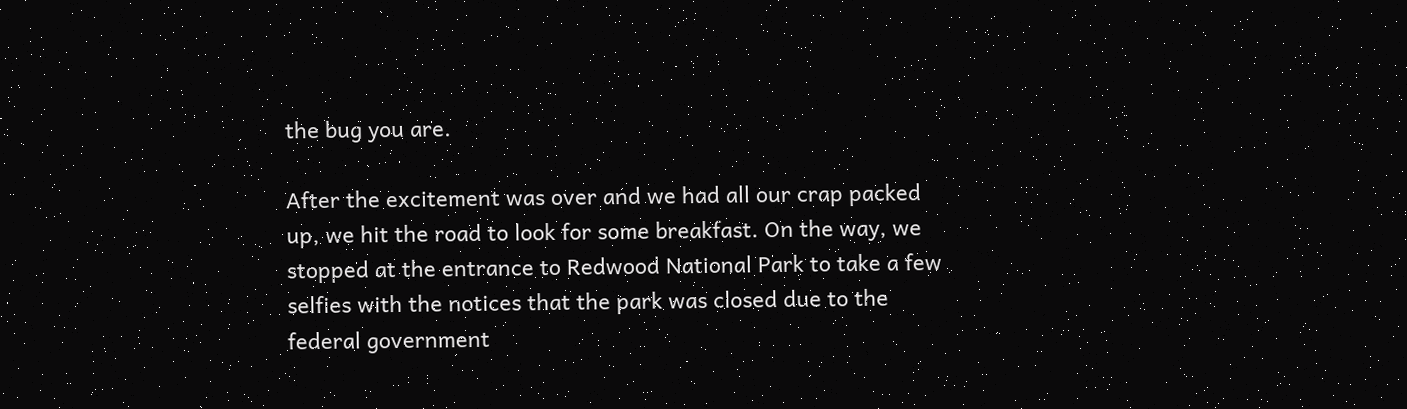the bug you are.

After the excitement was over and we had all our crap packed up, we hit the road to look for some breakfast. On the way, we stopped at the entrance to Redwood National Park to take a few selfies with the notices that the park was closed due to the federal government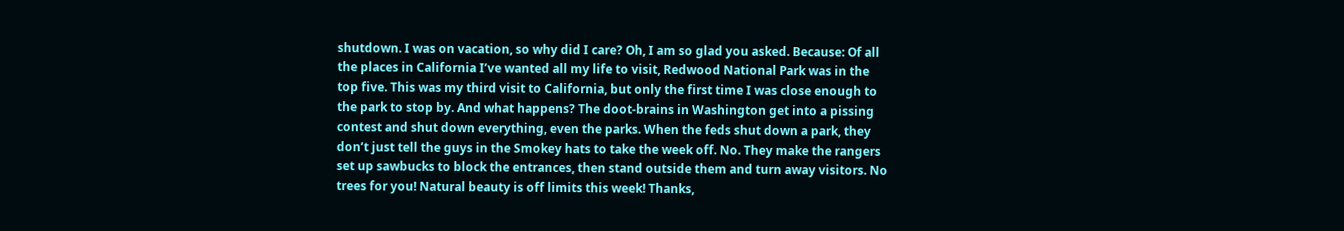shutdown. I was on vacation, so why did I care? Oh, I am so glad you asked. Because: Of all the places in California I’ve wanted all my life to visit, Redwood National Park was in the top five. This was my third visit to California, but only the first time I was close enough to the park to stop by. And what happens? The doot-brains in Washington get into a pissing contest and shut down everything, even the parks. When the feds shut down a park, they don’t just tell the guys in the Smokey hats to take the week off. No. They make the rangers set up sawbucks to block the entrances, then stand outside them and turn away visitors. No trees for you! Natural beauty is off limits this week! Thanks,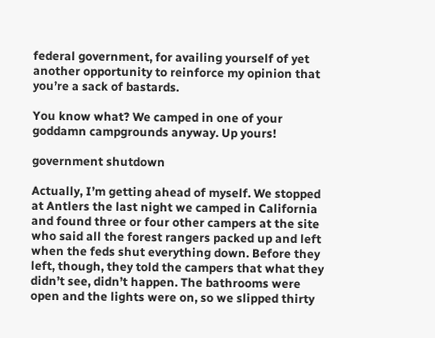federal government, for availing yourself of yet another opportunity to reinforce my opinion that you’re a sack of bastards.

You know what? We camped in one of your goddamn campgrounds anyway. Up yours!

government shutdown

Actually, I’m getting ahead of myself. We stopped at Antlers the last night we camped in California and found three or four other campers at the site who said all the forest rangers packed up and left when the feds shut everything down. Before they left, though, they told the campers that what they didn’t see, didn’t happen. The bathrooms were open and the lights were on, so we slipped thirty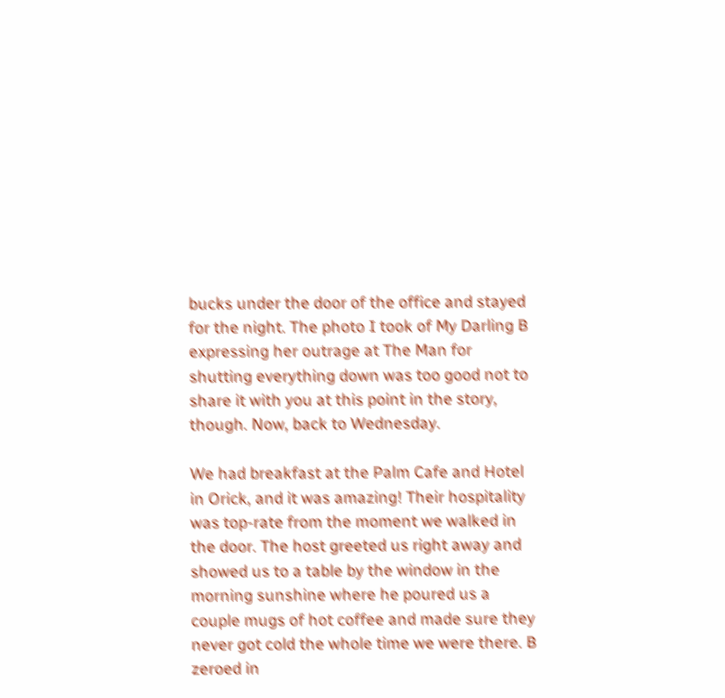bucks under the door of the office and stayed for the night. The photo I took of My Darling B expressing her outrage at The Man for shutting everything down was too good not to share it with you at this point in the story, though. Now, back to Wednesday.

We had breakfast at the Palm Cafe and Hotel in Orick, and it was amazing! Their hospitality was top-rate from the moment we walked in the door. The host greeted us right away and showed us to a table by the window in the morning sunshine where he poured us a couple mugs of hot coffee and made sure they never got cold the whole time we were there. B zeroed in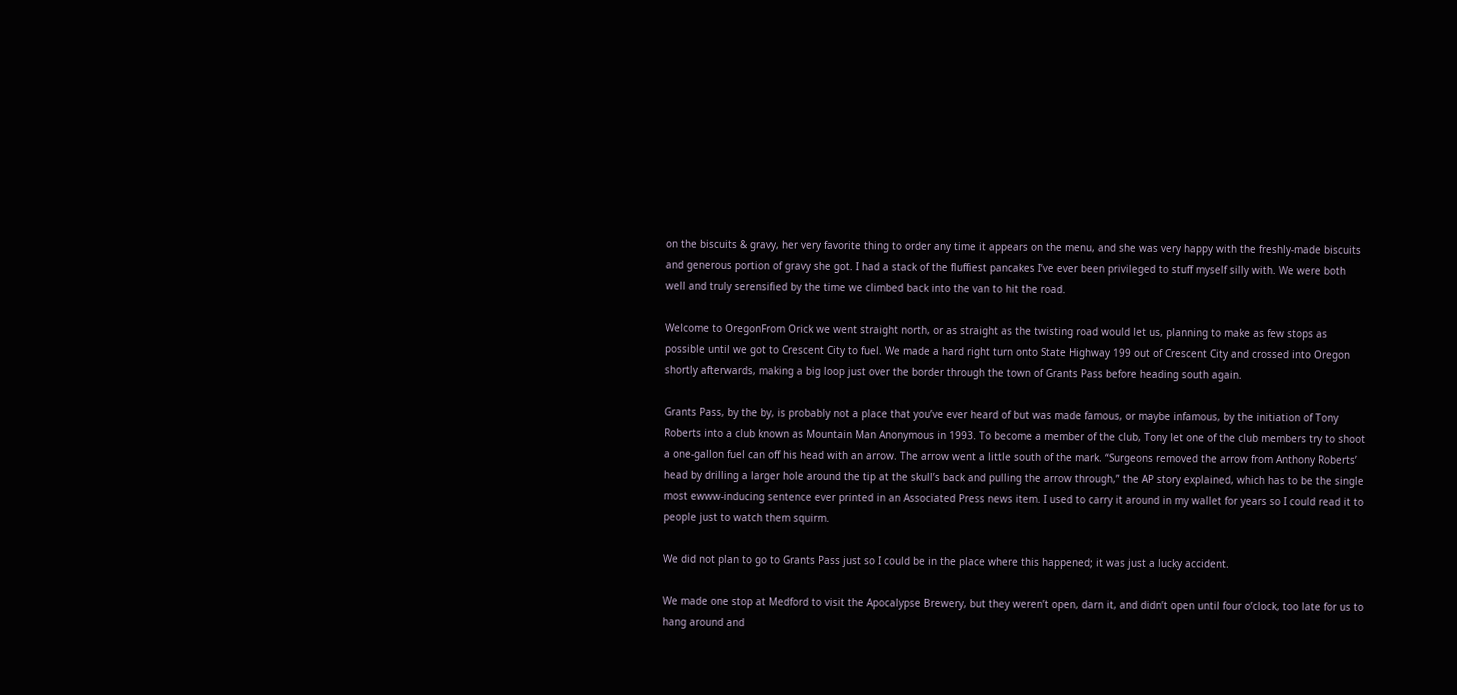on the biscuits & gravy, her very favorite thing to order any time it appears on the menu, and she was very happy with the freshly-made biscuits and generous portion of gravy she got. I had a stack of the fluffiest pancakes I’ve ever been privileged to stuff myself silly with. We were both well and truly serensified by the time we climbed back into the van to hit the road.

Welcome to OregonFrom Orick we went straight north, or as straight as the twisting road would let us, planning to make as few stops as possible until we got to Crescent City to fuel. We made a hard right turn onto State Highway 199 out of Crescent City and crossed into Oregon shortly afterwards, making a big loop just over the border through the town of Grants Pass before heading south again.

Grants Pass, by the by, is probably not a place that you’ve ever heard of but was made famous, or maybe infamous, by the initiation of Tony Roberts into a club known as Mountain Man Anonymous in 1993. To become a member of the club, Tony let one of the club members try to shoot a one-gallon fuel can off his head with an arrow. The arrow went a little south of the mark. “Surgeons removed the arrow from Anthony Roberts’ head by drilling a larger hole around the tip at the skull’s back and pulling the arrow through,” the AP story explained, which has to be the single most ewww-inducing sentence ever printed in an Associated Press news item. I used to carry it around in my wallet for years so I could read it to people just to watch them squirm.

We did not plan to go to Grants Pass just so I could be in the place where this happened; it was just a lucky accident.

We made one stop at Medford to visit the Apocalypse Brewery, but they weren’t open, darn it, and didn’t open until four o’clock, too late for us to hang around and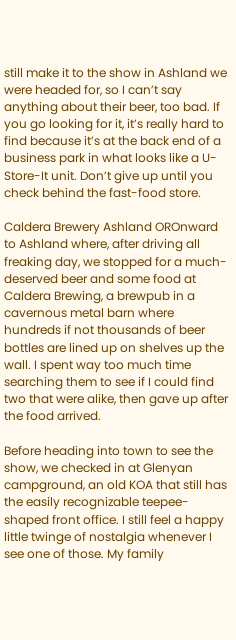still make it to the show in Ashland we were headed for, so I can’t say anything about their beer, too bad. If you go looking for it, it’s really hard to find because it’s at the back end of a business park in what looks like a U-Store-It unit. Don’t give up until you check behind the fast-food store.

Caldera Brewery Ashland OROnward to Ashland where, after driving all freaking day, we stopped for a much-deserved beer and some food at Caldera Brewing, a brewpub in a cavernous metal barn where hundreds if not thousands of beer bottles are lined up on shelves up the wall. I spent way too much time searching them to see if I could find two that were alike, then gave up after the food arrived.

Before heading into town to see the show, we checked in at Glenyan campground, an old KOA that still has the easily recognizable teepee-shaped front office. I still feel a happy little twinge of nostalgia whenever I see one of those. My family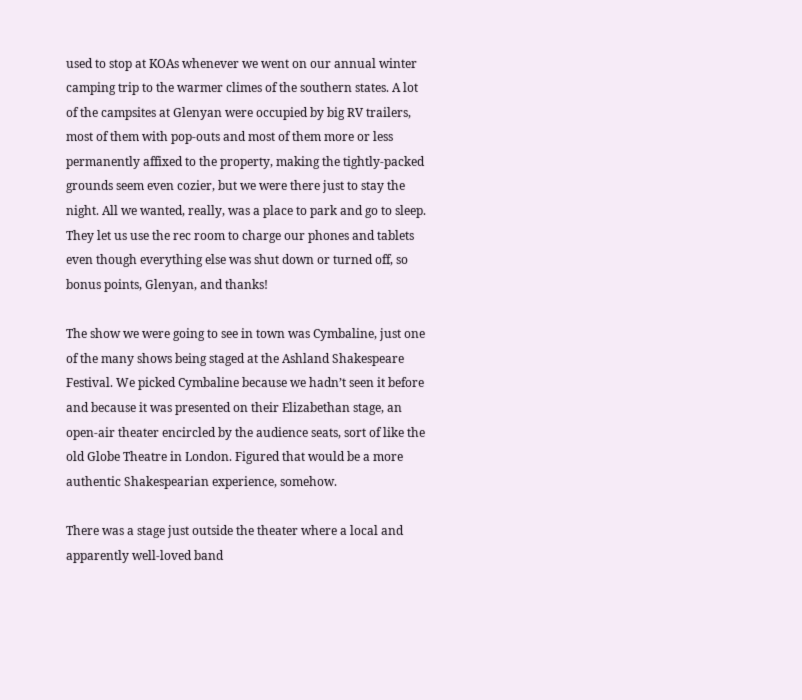used to stop at KOAs whenever we went on our annual winter camping trip to the warmer climes of the southern states. A lot of the campsites at Glenyan were occupied by big RV trailers, most of them with pop-outs and most of them more or less permanently affixed to the property, making the tightly-packed grounds seem even cozier, but we were there just to stay the night. All we wanted, really, was a place to park and go to sleep. They let us use the rec room to charge our phones and tablets even though everything else was shut down or turned off, so bonus points, Glenyan, and thanks!

The show we were going to see in town was Cymbaline, just one of the many shows being staged at the Ashland Shakespeare Festival. We picked Cymbaline because we hadn’t seen it before and because it was presented on their Elizabethan stage, an open-air theater encircled by the audience seats, sort of like the old Globe Theatre in London. Figured that would be a more authentic Shakespearian experience, somehow.

There was a stage just outside the theater where a local and apparently well-loved band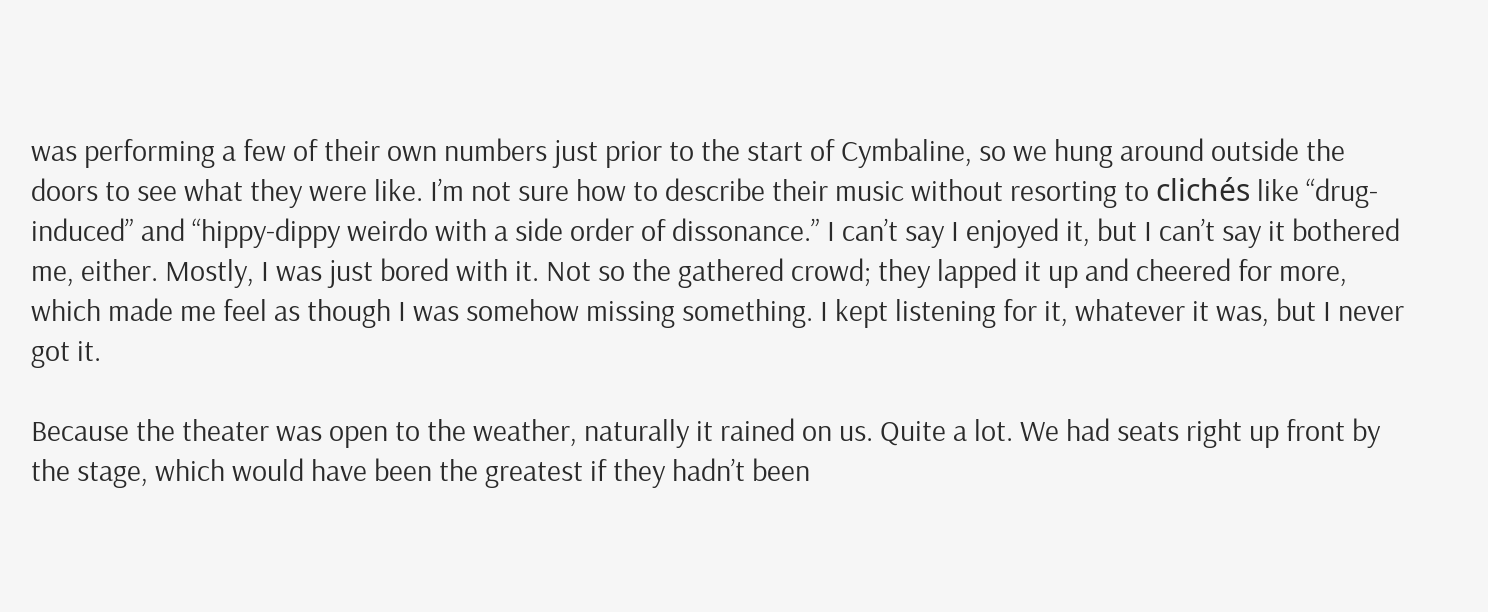was performing a few of their own numbers just prior to the start of Cymbaline, so we hung around outside the doors to see what they were like. I’m not sure how to describe their music without resorting to clichés like “drug-induced” and “hippy-dippy weirdo with a side order of dissonance.” I can’t say I enjoyed it, but I can’t say it bothered me, either. Mostly, I was just bored with it. Not so the gathered crowd; they lapped it up and cheered for more, which made me feel as though I was somehow missing something. I kept listening for it, whatever it was, but I never got it.

Because the theater was open to the weather, naturally it rained on us. Quite a lot. We had seats right up front by the stage, which would have been the greatest if they hadn’t been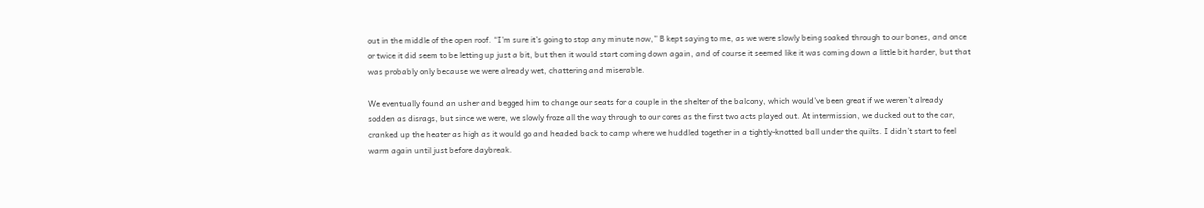out in the middle of the open roof. “I’m sure it’s going to stop any minute now,” B kept saying to me, as we were slowly being soaked through to our bones, and once or twice it did seem to be letting up just a bit, but then it would start coming down again, and of course it seemed like it was coming down a little bit harder, but that was probably only because we were already wet, chattering and miserable.

We eventually found an usher and begged him to change our seats for a couple in the shelter of the balcony, which would’ve been great if we weren’t already sodden as disrags, but since we were, we slowly froze all the way through to our cores as the first two acts played out. At intermission, we ducked out to the car, cranked up the heater as high as it would go and headed back to camp where we huddled together in a tightly-knotted ball under the quilts. I didn’t start to feel warm again until just before daybreak.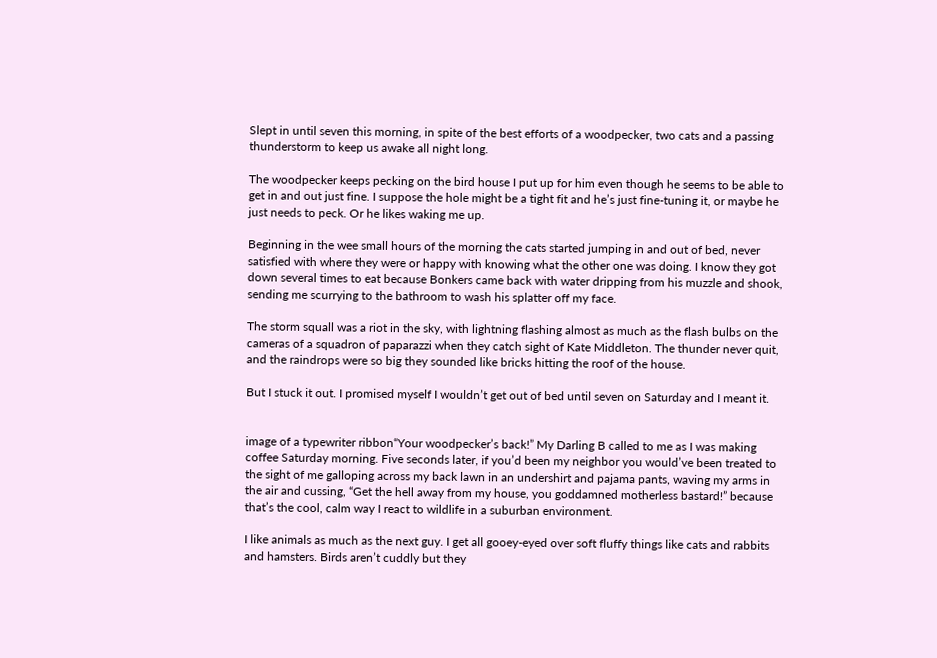Slept in until seven this morning, in spite of the best efforts of a woodpecker, two cats and a passing thunderstorm to keep us awake all night long.

The woodpecker keeps pecking on the bird house I put up for him even though he seems to be able to get in and out just fine. I suppose the hole might be a tight fit and he’s just fine-tuning it, or maybe he just needs to peck. Or he likes waking me up.

Beginning in the wee small hours of the morning the cats started jumping in and out of bed, never satisfied with where they were or happy with knowing what the other one was doing. I know they got down several times to eat because Bonkers came back with water dripping from his muzzle and shook, sending me scurrying to the bathroom to wash his splatter off my face.

The storm squall was a riot in the sky, with lightning flashing almost as much as the flash bulbs on the cameras of a squadron of paparazzi when they catch sight of Kate Middleton. The thunder never quit, and the raindrops were so big they sounded like bricks hitting the roof of the house.

But I stuck it out. I promised myself I wouldn’t get out of bed until seven on Saturday and I meant it.


image of a typewriter ribbon“Your woodpecker’s back!” My Darling B called to me as I was making coffee Saturday morning. Five seconds later, if you’d been my neighbor you would’ve been treated to the sight of me galloping across my back lawn in an undershirt and pajama pants, waving my arms in the air and cussing, “Get the hell away from my house, you goddamned motherless bastard!” because that’s the cool, calm way I react to wildlife in a suburban environment.

I like animals as much as the next guy. I get all gooey-eyed over soft fluffy things like cats and rabbits and hamsters. Birds aren’t cuddly but they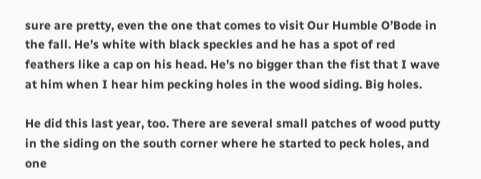sure are pretty, even the one that comes to visit Our Humble O’Bode in the fall. He’s white with black speckles and he has a spot of red feathers like a cap on his head. He’s no bigger than the fist that I wave at him when I hear him pecking holes in the wood siding. Big holes.

He did this last year, too. There are several small patches of wood putty in the siding on the south corner where he started to peck holes, and one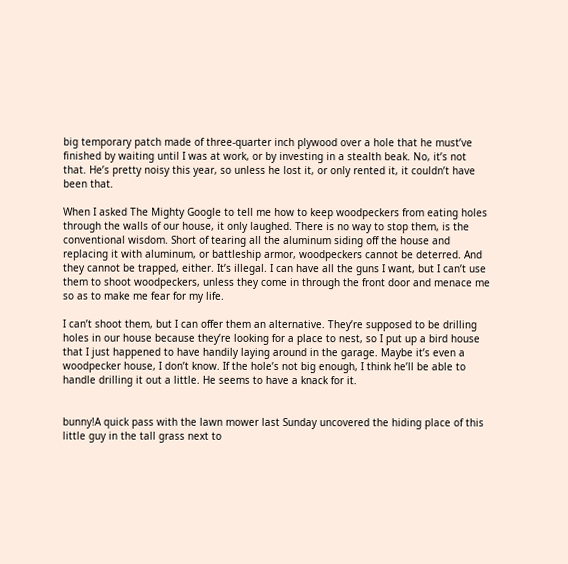big temporary patch made of three-quarter inch plywood over a hole that he must’ve finished by waiting until I was at work, or by investing in a stealth beak. No, it’s not that. He’s pretty noisy this year, so unless he lost it, or only rented it, it couldn’t have been that.

When I asked The Mighty Google to tell me how to keep woodpeckers from eating holes through the walls of our house, it only laughed. There is no way to stop them, is the conventional wisdom. Short of tearing all the aluminum siding off the house and replacing it with aluminum, or battleship armor, woodpeckers cannot be deterred. And they cannot be trapped, either. It’s illegal. I can have all the guns I want, but I can’t use them to shoot woodpeckers, unless they come in through the front door and menace me so as to make me fear for my life.

I can’t shoot them, but I can offer them an alternative. They’re supposed to be drilling holes in our house because they’re looking for a place to nest, so I put up a bird house that I just happened to have handily laying around in the garage. Maybe it’s even a woodpecker house, I don’t know. If the hole’s not big enough, I think he’ll be able to handle drilling it out a little. He seems to have a knack for it.


bunny!A quick pass with the lawn mower last Sunday uncovered the hiding place of this little guy in the tall grass next to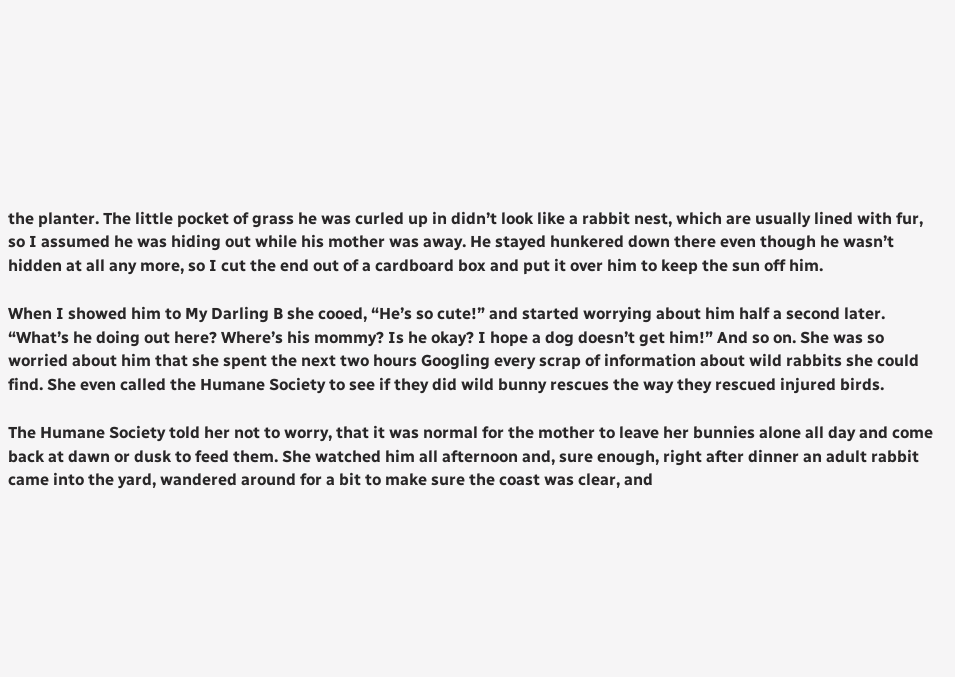the planter. The little pocket of grass he was curled up in didn’t look like a rabbit nest, which are usually lined with fur, so I assumed he was hiding out while his mother was away. He stayed hunkered down there even though he wasn’t hidden at all any more, so I cut the end out of a cardboard box and put it over him to keep the sun off him.

When I showed him to My Darling B she cooed, “He’s so cute!” and started worrying about him half a second later. “What’s he doing out here? Where’s his mommy? Is he okay? I hope a dog doesn’t get him!” And so on. She was so worried about him that she spent the next two hours Googling every scrap of information about wild rabbits she could find. She even called the Humane Society to see if they did wild bunny rescues the way they rescued injured birds.

The Humane Society told her not to worry, that it was normal for the mother to leave her bunnies alone all day and come back at dawn or dusk to feed them. She watched him all afternoon and, sure enough, right after dinner an adult rabbit came into the yard, wandered around for a bit to make sure the coast was clear, and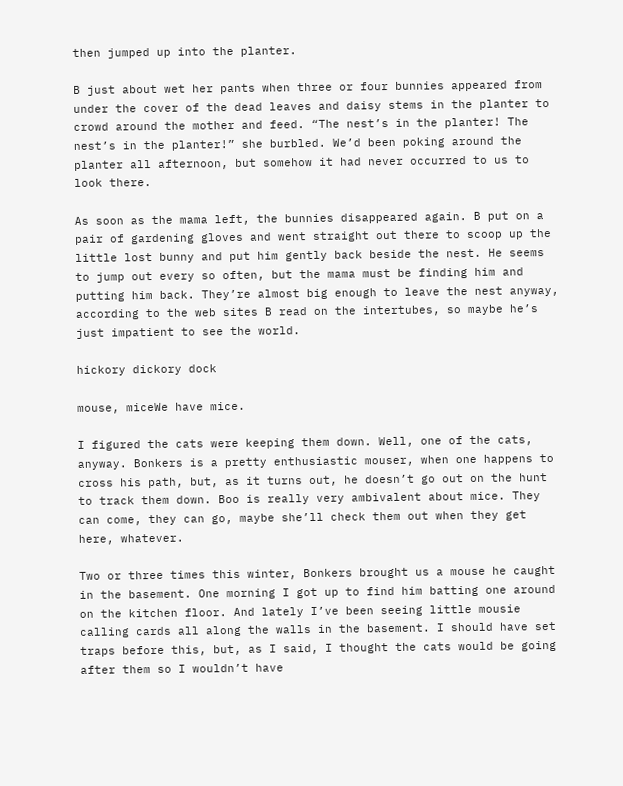then jumped up into the planter.

B just about wet her pants when three or four bunnies appeared from under the cover of the dead leaves and daisy stems in the planter to crowd around the mother and feed. “The nest’s in the planter! The nest’s in the planter!” she burbled. We’d been poking around the planter all afternoon, but somehow it had never occurred to us to look there.

As soon as the mama left, the bunnies disappeared again. B put on a pair of gardening gloves and went straight out there to scoop up the little lost bunny and put him gently back beside the nest. He seems to jump out every so often, but the mama must be finding him and putting him back. They’re almost big enough to leave the nest anyway, according to the web sites B read on the intertubes, so maybe he’s just impatient to see the world.

hickory dickory dock

mouse, miceWe have mice.

I figured the cats were keeping them down. Well, one of the cats, anyway. Bonkers is a pretty enthusiastic mouser, when one happens to cross his path, but, as it turns out, he doesn’t go out on the hunt to track them down. Boo is really very ambivalent about mice. They can come, they can go, maybe she’ll check them out when they get here, whatever.

Two or three times this winter, Bonkers brought us a mouse he caught in the basement. One morning I got up to find him batting one around on the kitchen floor. And lately I’ve been seeing little mousie calling cards all along the walls in the basement. I should have set traps before this, but, as I said, I thought the cats would be going after them so I wouldn’t have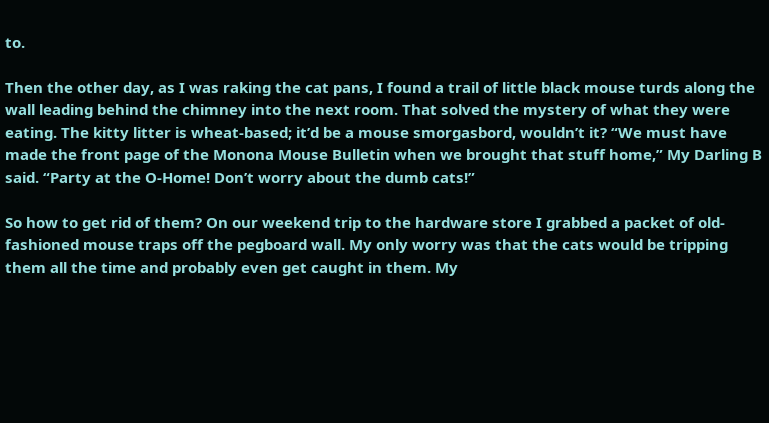to.

Then the other day, as I was raking the cat pans, I found a trail of little black mouse turds along the wall leading behind the chimney into the next room. That solved the mystery of what they were eating. The kitty litter is wheat-based; it’d be a mouse smorgasbord, wouldn’t it? “We must have made the front page of the Monona Mouse Bulletin when we brought that stuff home,” My Darling B said. “Party at the O-Home! Don’t worry about the dumb cats!”

So how to get rid of them? On our weekend trip to the hardware store I grabbed a packet of old-fashioned mouse traps off the pegboard wall. My only worry was that the cats would be tripping them all the time and probably even get caught in them. My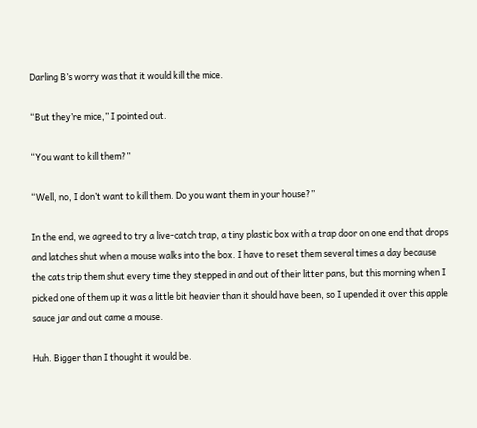Darling B’s worry was that it would kill the mice.

“But they’re mice,” I pointed out.

“You want to kill them?”

“Well, no, I don’t want to kill them. Do you want them in your house?”

In the end, we agreed to try a live-catch trap, a tiny plastic box with a trap door on one end that drops and latches shut when a mouse walks into the box. I have to reset them several times a day because the cats trip them shut every time they stepped in and out of their litter pans, but this morning when I picked one of them up it was a little bit heavier than it should have been, so I upended it over this apple sauce jar and out came a mouse.

Huh. Bigger than I thought it would be.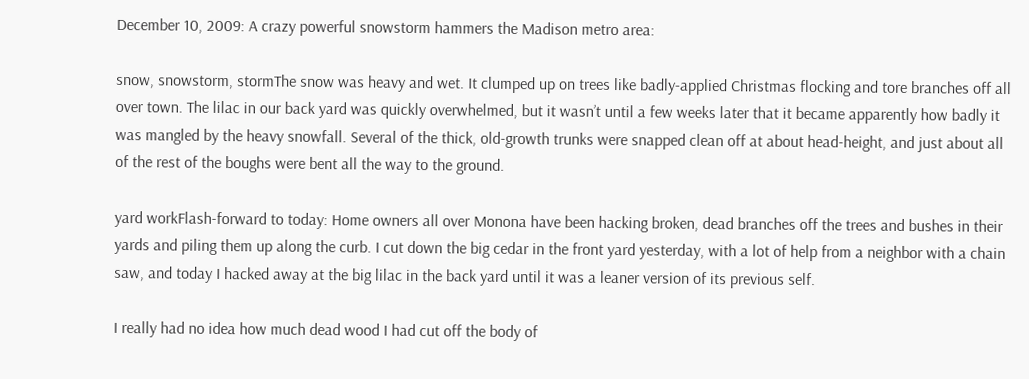December 10, 2009: A crazy powerful snowstorm hammers the Madison metro area:

snow, snowstorm, stormThe snow was heavy and wet. It clumped up on trees like badly-applied Christmas flocking and tore branches off all over town. The lilac in our back yard was quickly overwhelmed, but it wasn’t until a few weeks later that it became apparently how badly it was mangled by the heavy snowfall. Several of the thick, old-growth trunks were snapped clean off at about head-height, and just about all of the rest of the boughs were bent all the way to the ground.

yard workFlash-forward to today: Home owners all over Monona have been hacking broken, dead branches off the trees and bushes in their yards and piling them up along the curb. I cut down the big cedar in the front yard yesterday, with a lot of help from a neighbor with a chain saw, and today I hacked away at the big lilac in the back yard until it was a leaner version of its previous self.

I really had no idea how much dead wood I had cut off the body of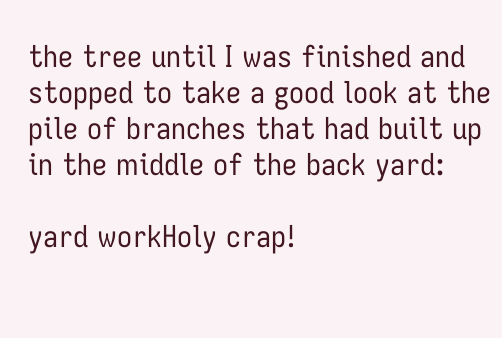the tree until I was finished and stopped to take a good look at the pile of branches that had built up in the middle of the back yard:

yard workHoly crap!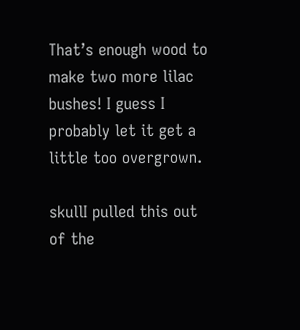That’s enough wood to make two more lilac bushes! I guess I probably let it get a little too overgrown.

skullI pulled this out of the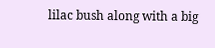lilac bush along with a big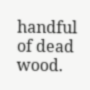handful of dead wood.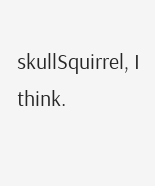skullSquirrel, I think.